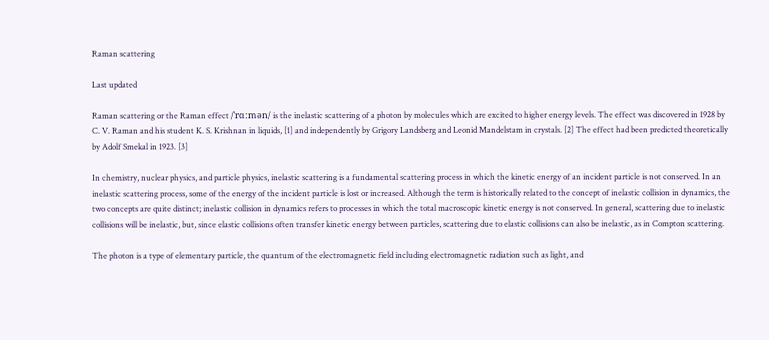Raman scattering

Last updated

Raman scattering or the Raman effect /ˈrɑːmən/ is the inelastic scattering of a photon by molecules which are excited to higher energy levels. The effect was discovered in 1928 by C. V. Raman and his student K. S. Krishnan in liquids, [1] and independently by Grigory Landsberg and Leonid Mandelstam in crystals. [2] The effect had been predicted theoretically by Adolf Smekal in 1923. [3]

In chemistry, nuclear physics, and particle physics, inelastic scattering is a fundamental scattering process in which the kinetic energy of an incident particle is not conserved. In an inelastic scattering process, some of the energy of the incident particle is lost or increased. Although the term is historically related to the concept of inelastic collision in dynamics, the two concepts are quite distinct; inelastic collision in dynamics refers to processes in which the total macroscopic kinetic energy is not conserved. In general, scattering due to inelastic collisions will be inelastic, but, since elastic collisions often transfer kinetic energy between particles, scattering due to elastic collisions can also be inelastic, as in Compton scattering.

The photon is a type of elementary particle, the quantum of the electromagnetic field including electromagnetic radiation such as light, and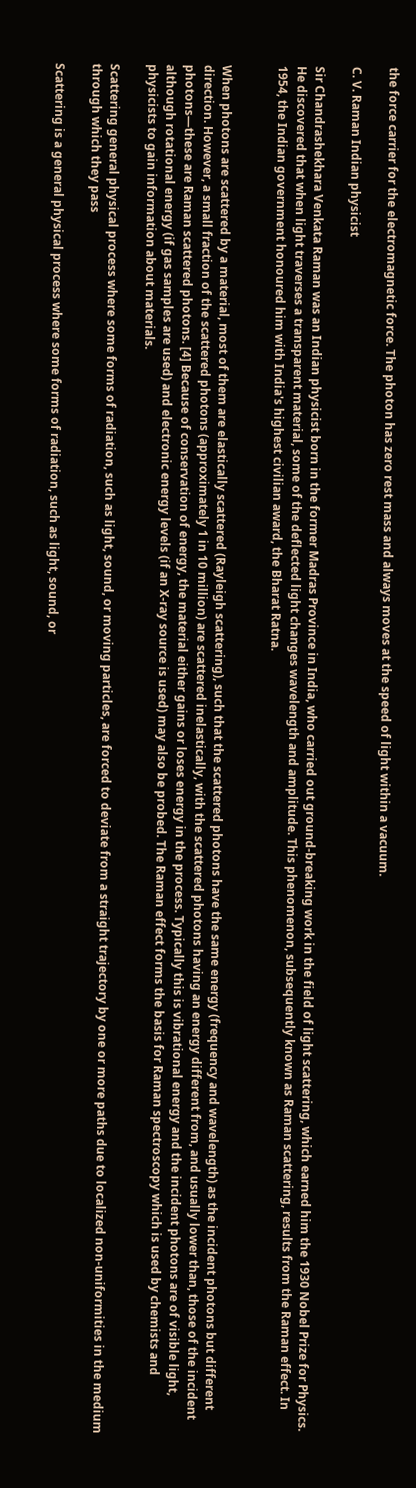the force carrier for the electromagnetic force. The photon has zero rest mass and always moves at the speed of light within a vacuum.

C. V. Raman Indian physicist

Sir Chandrashekhara Venkata Raman was an Indian physicist born in the former Madras Province in India, who carried out ground-breaking work in the field of light scattering, which earned him the 1930 Nobel Prize for Physics. He discovered that when light traverses a transparent material, some of the deflected light changes wavelength and amplitude. This phenomenon, subsequently known as Raman scattering, results from the Raman effect. In 1954, the Indian government honoured him with India's highest civilian award, the Bharat Ratna.


When photons are scattered by a material, most of them are elastically scattered (Rayleigh scattering), such that the scattered photons have the same energy (frequency and wavelength) as the incident photons but different direction. However, a small fraction of the scattered photons (approximately 1 in 10 million) are scattered inelastically, with the scattered photons having an energy different from, and usually lower than, those of the incident photons—these are Raman scattered photons. [4] Because of conservation of energy, the material either gains or loses energy in the process. Typically this is vibrational energy and the incident photons are of visible light, although rotational energy (if gas samples are used) and electronic energy levels (if an X-ray source is used) may also be probed. The Raman effect forms the basis for Raman spectroscopy which is used by chemists and physicists to gain information about materials.

Scattering general physical process where some forms of radiation, such as light, sound, or moving particles, are forced to deviate from a straight trajectory by one or more paths due to localized non-uniformities in the medium through which they pass

Scattering is a general physical process where some forms of radiation, such as light, sound, or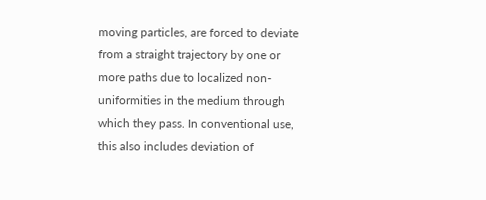moving particles, are forced to deviate from a straight trajectory by one or more paths due to localized non-uniformities in the medium through which they pass. In conventional use, this also includes deviation of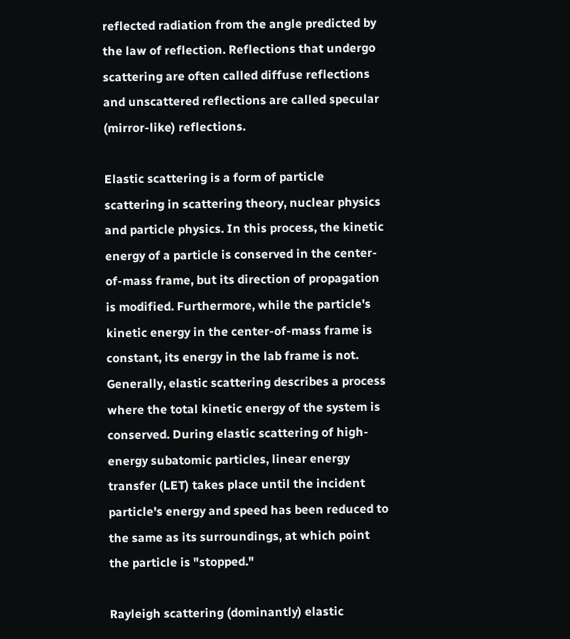reflected radiation from the angle predicted by the law of reflection. Reflections that undergo scattering are often called diffuse reflections and unscattered reflections are called specular (mirror-like) reflections.

Elastic scattering is a form of particle scattering in scattering theory, nuclear physics and particle physics. In this process, the kinetic energy of a particle is conserved in the center-of-mass frame, but its direction of propagation is modified. Furthermore, while the particle's kinetic energy in the center-of-mass frame is constant, its energy in the lab frame is not. Generally, elastic scattering describes a process where the total kinetic energy of the system is conserved. During elastic scattering of high-energy subatomic particles, linear energy transfer (LET) takes place until the incident particle's energy and speed has been reduced to the same as its surroundings, at which point the particle is "stopped."

Rayleigh scattering (dominantly) elastic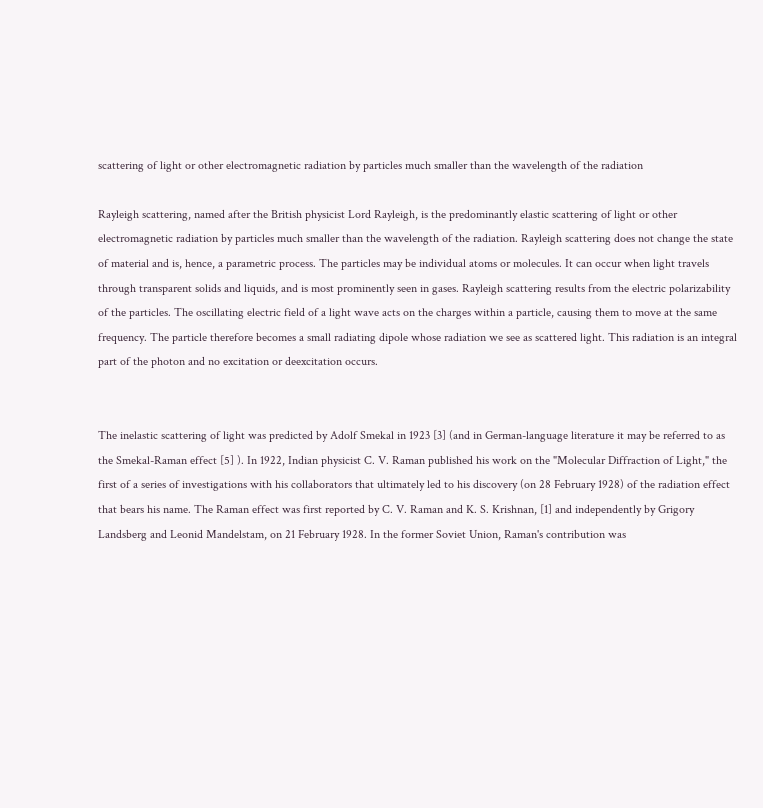scattering of light or other electromagnetic radiation by particles much smaller than the wavelength of the radiation

Rayleigh scattering, named after the British physicist Lord Rayleigh, is the predominantly elastic scattering of light or other electromagnetic radiation by particles much smaller than the wavelength of the radiation. Rayleigh scattering does not change the state of material and is, hence, a parametric process. The particles may be individual atoms or molecules. It can occur when light travels through transparent solids and liquids, and is most prominently seen in gases. Rayleigh scattering results from the electric polarizability of the particles. The oscillating electric field of a light wave acts on the charges within a particle, causing them to move at the same frequency. The particle therefore becomes a small radiating dipole whose radiation we see as scattered light. This radiation is an integral part of the photon and no excitation or deexcitation occurs.


The inelastic scattering of light was predicted by Adolf Smekal in 1923 [3] (and in German-language literature it may be referred to as the Smekal-Raman effect [5] ). In 1922, Indian physicist C. V. Raman published his work on the "Molecular Diffraction of Light," the first of a series of investigations with his collaborators that ultimately led to his discovery (on 28 February 1928) of the radiation effect that bears his name. The Raman effect was first reported by C. V. Raman and K. S. Krishnan, [1] and independently by Grigory Landsberg and Leonid Mandelstam, on 21 February 1928. In the former Soviet Union, Raman's contribution was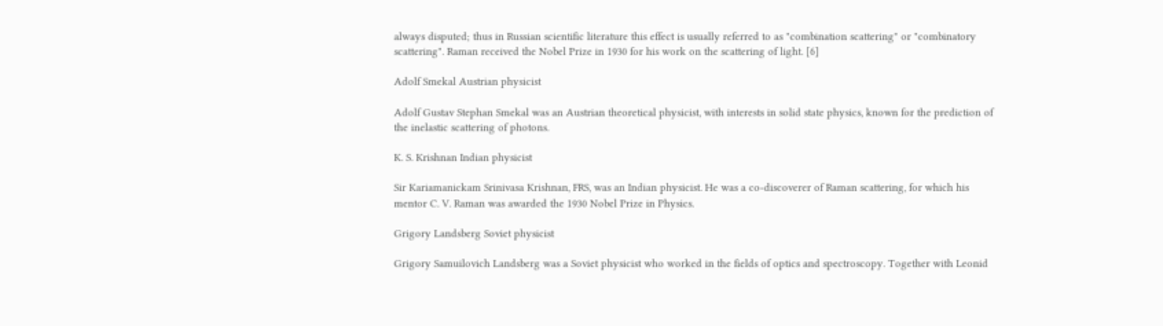always disputed; thus in Russian scientific literature this effect is usually referred to as "combination scattering" or "combinatory scattering". Raman received the Nobel Prize in 1930 for his work on the scattering of light. [6]

Adolf Smekal Austrian physicist

Adolf Gustav Stephan Smekal was an Austrian theoretical physicist, with interests in solid state physics, known for the prediction of the inelastic scattering of photons.

K. S. Krishnan Indian physicist

Sir Kariamanickam Srinivasa Krishnan, FRS, was an Indian physicist. He was a co-discoverer of Raman scattering, for which his mentor C. V. Raman was awarded the 1930 Nobel Prize in Physics.

Grigory Landsberg Soviet physicist

Grigory Samuilovich Landsberg was a Soviet physicist who worked in the fields of optics and spectroscopy. Together with Leonid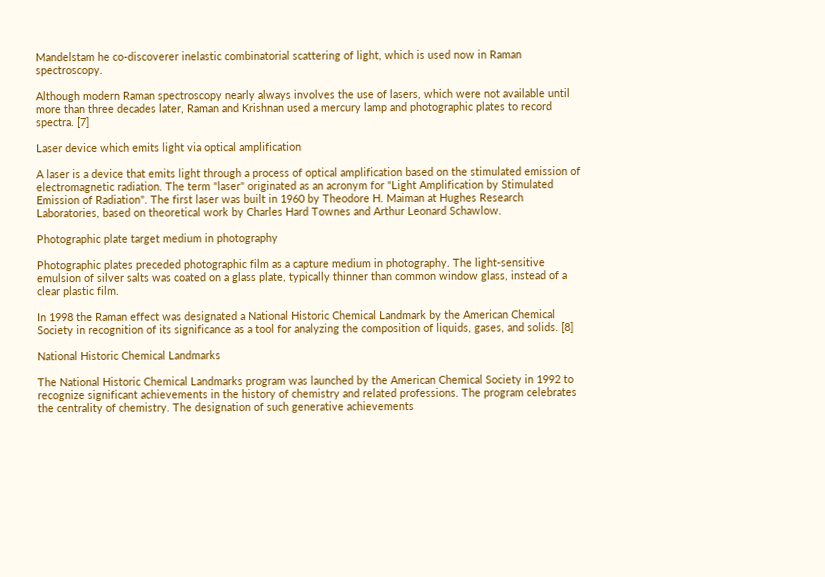Mandelstam he co-discoverer inelastic combinatorial scattering of light, which is used now in Raman spectroscopy.

Although modern Raman spectroscopy nearly always involves the use of lasers, which were not available until more than three decades later, Raman and Krishnan used a mercury lamp and photographic plates to record spectra. [7]

Laser device which emits light via optical amplification

A laser is a device that emits light through a process of optical amplification based on the stimulated emission of electromagnetic radiation. The term "laser" originated as an acronym for "Light Amplification by Stimulated Emission of Radiation". The first laser was built in 1960 by Theodore H. Maiman at Hughes Research Laboratories, based on theoretical work by Charles Hard Townes and Arthur Leonard Schawlow.

Photographic plate target medium in photography

Photographic plates preceded photographic film as a capture medium in photography. The light-sensitive emulsion of silver salts was coated on a glass plate, typically thinner than common window glass, instead of a clear plastic film.

In 1998 the Raman effect was designated a National Historic Chemical Landmark by the American Chemical Society in recognition of its significance as a tool for analyzing the composition of liquids, gases, and solids. [8]

National Historic Chemical Landmarks

The National Historic Chemical Landmarks program was launched by the American Chemical Society in 1992 to recognize significant achievements in the history of chemistry and related professions. The program celebrates the centrality of chemistry. The designation of such generative achievements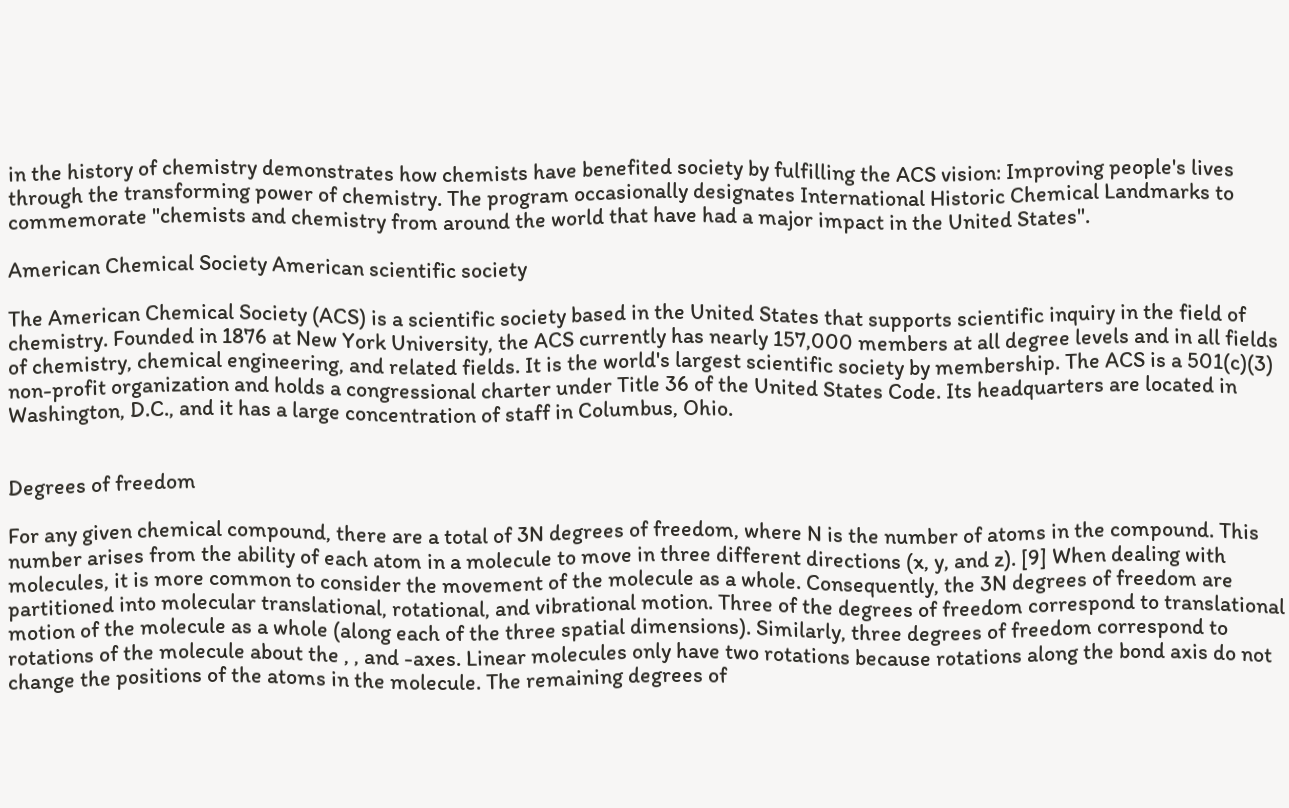in the history of chemistry demonstrates how chemists have benefited society by fulfilling the ACS vision: Improving people's lives through the transforming power of chemistry. The program occasionally designates International Historic Chemical Landmarks to commemorate "chemists and chemistry from around the world that have had a major impact in the United States".

American Chemical Society American scientific society

The American Chemical Society (ACS) is a scientific society based in the United States that supports scientific inquiry in the field of chemistry. Founded in 1876 at New York University, the ACS currently has nearly 157,000 members at all degree levels and in all fields of chemistry, chemical engineering, and related fields. It is the world's largest scientific society by membership. The ACS is a 501(c)(3) non-profit organization and holds a congressional charter under Title 36 of the United States Code. Its headquarters are located in Washington, D.C., and it has a large concentration of staff in Columbus, Ohio.


Degrees of freedom

For any given chemical compound, there are a total of 3N degrees of freedom, where N is the number of atoms in the compound. This number arises from the ability of each atom in a molecule to move in three different directions (x, y, and z). [9] When dealing with molecules, it is more common to consider the movement of the molecule as a whole. Consequently, the 3N degrees of freedom are partitioned into molecular translational, rotational, and vibrational motion. Three of the degrees of freedom correspond to translational motion of the molecule as a whole (along each of the three spatial dimensions). Similarly, three degrees of freedom correspond to rotations of the molecule about the , , and -axes. Linear molecules only have two rotations because rotations along the bond axis do not change the positions of the atoms in the molecule. The remaining degrees of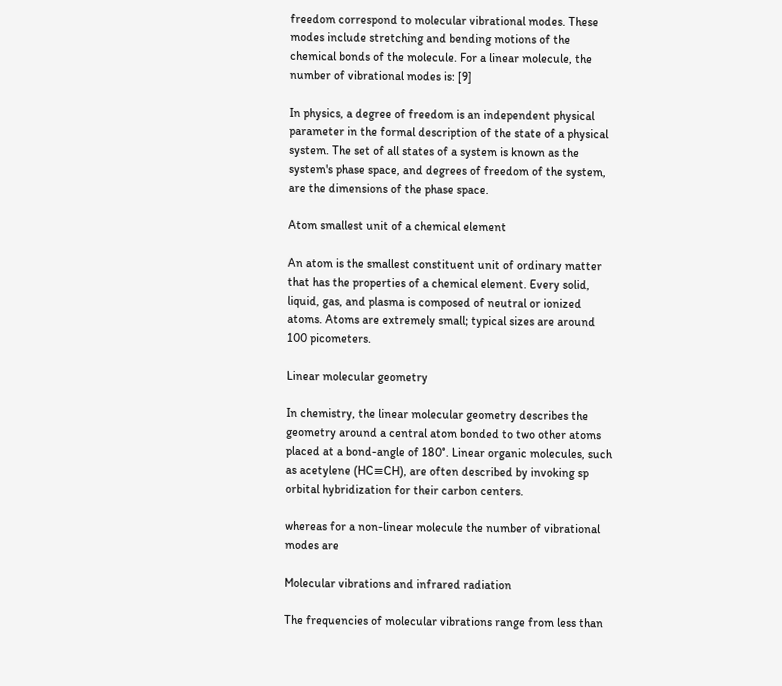freedom correspond to molecular vibrational modes. These modes include stretching and bending motions of the chemical bonds of the molecule. For a linear molecule, the number of vibrational modes is: [9]

In physics, a degree of freedom is an independent physical parameter in the formal description of the state of a physical system. The set of all states of a system is known as the system's phase space, and degrees of freedom of the system, are the dimensions of the phase space.

Atom smallest unit of a chemical element

An atom is the smallest constituent unit of ordinary matter that has the properties of a chemical element. Every solid, liquid, gas, and plasma is composed of neutral or ionized atoms. Atoms are extremely small; typical sizes are around 100 picometers.

Linear molecular geometry

In chemistry, the linear molecular geometry describes the geometry around a central atom bonded to two other atoms placed at a bond-angle of 180°. Linear organic molecules, such as acetylene (HC≡CH), are often described by invoking sp orbital hybridization for their carbon centers.

whereas for a non-linear molecule the number of vibrational modes are

Molecular vibrations and infrared radiation

The frequencies of molecular vibrations range from less than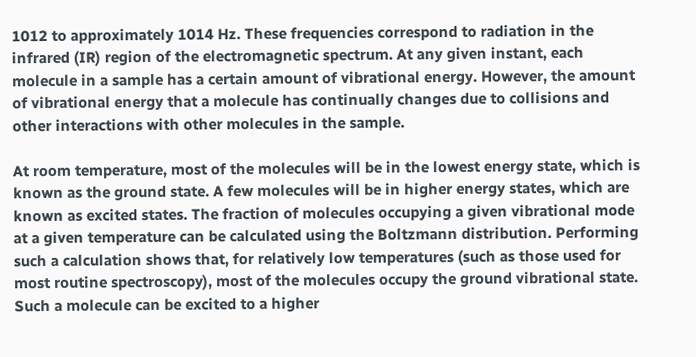1012 to approximately 1014 Hz. These frequencies correspond to radiation in the infrared (IR) region of the electromagnetic spectrum. At any given instant, each molecule in a sample has a certain amount of vibrational energy. However, the amount of vibrational energy that a molecule has continually changes due to collisions and other interactions with other molecules in the sample.

At room temperature, most of the molecules will be in the lowest energy state, which is known as the ground state. A few molecules will be in higher energy states, which are known as excited states. The fraction of molecules occupying a given vibrational mode at a given temperature can be calculated using the Boltzmann distribution. Performing such a calculation shows that, for relatively low temperatures (such as those used for most routine spectroscopy), most of the molecules occupy the ground vibrational state. Such a molecule can be excited to a higher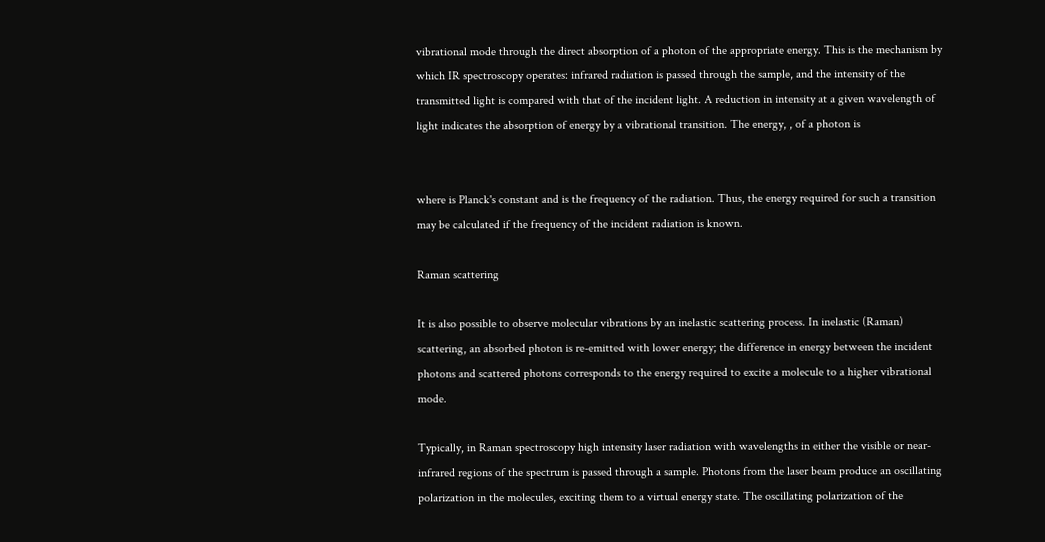vibrational mode through the direct absorption of a photon of the appropriate energy. This is the mechanism by which IR spectroscopy operates: infrared radiation is passed through the sample, and the intensity of the transmitted light is compared with that of the incident light. A reduction in intensity at a given wavelength of light indicates the absorption of energy by a vibrational transition. The energy, , of a photon is


where is Planck's constant and is the frequency of the radiation. Thus, the energy required for such a transition may be calculated if the frequency of the incident radiation is known.

Raman scattering

It is also possible to observe molecular vibrations by an inelastic scattering process. In inelastic (Raman) scattering, an absorbed photon is re-emitted with lower energy; the difference in energy between the incident photons and scattered photons corresponds to the energy required to excite a molecule to a higher vibrational mode.

Typically, in Raman spectroscopy high intensity laser radiation with wavelengths in either the visible or near-infrared regions of the spectrum is passed through a sample. Photons from the laser beam produce an oscillating polarization in the molecules, exciting them to a virtual energy state. The oscillating polarization of the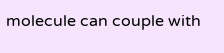molecule can couple with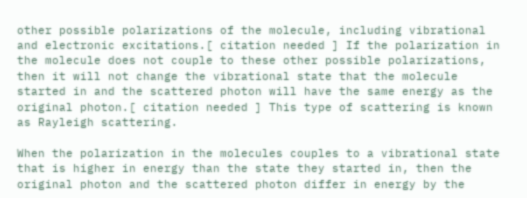other possible polarizations of the molecule, including vibrational and electronic excitations.[ citation needed ] If the polarization in the molecule does not couple to these other possible polarizations, then it will not change the vibrational state that the molecule started in and the scattered photon will have the same energy as the original photon.[ citation needed ] This type of scattering is known as Rayleigh scattering.

When the polarization in the molecules couples to a vibrational state that is higher in energy than the state they started in, then the original photon and the scattered photon differ in energy by the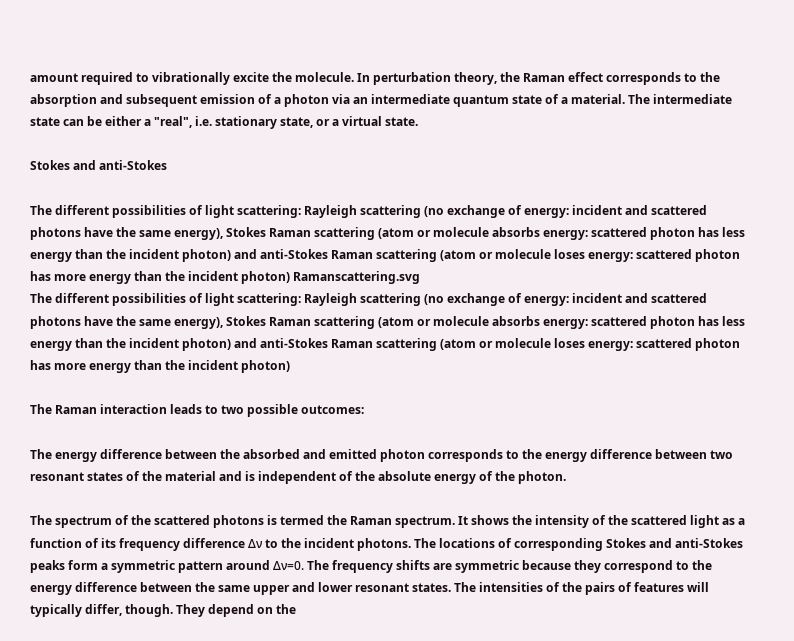amount required to vibrationally excite the molecule. In perturbation theory, the Raman effect corresponds to the absorption and subsequent emission of a photon via an intermediate quantum state of a material. The intermediate state can be either a "real", i.e. stationary state, or a virtual state.

Stokes and anti-Stokes

The different possibilities of light scattering: Rayleigh scattering (no exchange of energy: incident and scattered photons have the same energy), Stokes Raman scattering (atom or molecule absorbs energy: scattered photon has less energy than the incident photon) and anti-Stokes Raman scattering (atom or molecule loses energy: scattered photon has more energy than the incident photon) Ramanscattering.svg
The different possibilities of light scattering: Rayleigh scattering (no exchange of energy: incident and scattered photons have the same energy), Stokes Raman scattering (atom or molecule absorbs energy: scattered photon has less energy than the incident photon) and anti-Stokes Raman scattering (atom or molecule loses energy: scattered photon has more energy than the incident photon)

The Raman interaction leads to two possible outcomes:

The energy difference between the absorbed and emitted photon corresponds to the energy difference between two resonant states of the material and is independent of the absolute energy of the photon.

The spectrum of the scattered photons is termed the Raman spectrum. It shows the intensity of the scattered light as a function of its frequency difference Δν to the incident photons. The locations of corresponding Stokes and anti-Stokes peaks form a symmetric pattern around Δν=0. The frequency shifts are symmetric because they correspond to the energy difference between the same upper and lower resonant states. The intensities of the pairs of features will typically differ, though. They depend on the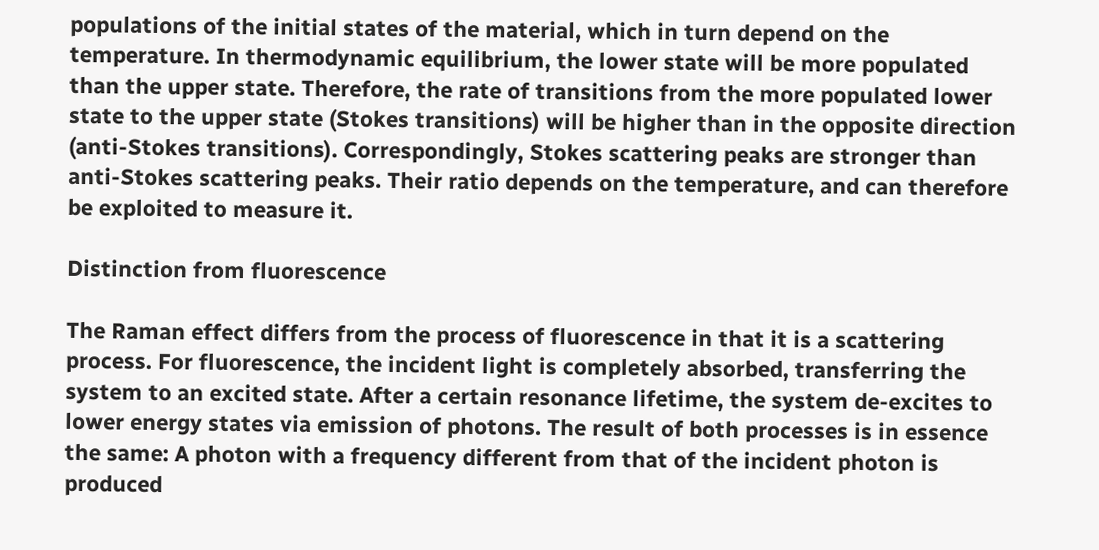populations of the initial states of the material, which in turn depend on the temperature. In thermodynamic equilibrium, the lower state will be more populated than the upper state. Therefore, the rate of transitions from the more populated lower state to the upper state (Stokes transitions) will be higher than in the opposite direction (anti-Stokes transitions). Correspondingly, Stokes scattering peaks are stronger than anti-Stokes scattering peaks. Their ratio depends on the temperature, and can therefore be exploited to measure it.

Distinction from fluorescence

The Raman effect differs from the process of fluorescence in that it is a scattering process. For fluorescence, the incident light is completely absorbed, transferring the system to an excited state. After a certain resonance lifetime, the system de-excites to lower energy states via emission of photons. The result of both processes is in essence the same: A photon with a frequency different from that of the incident photon is produced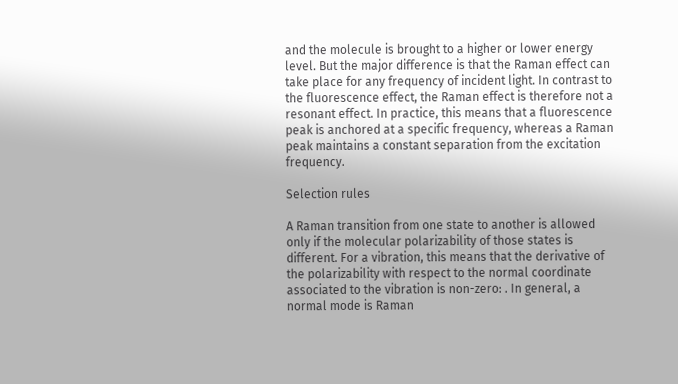and the molecule is brought to a higher or lower energy level. But the major difference is that the Raman effect can take place for any frequency of incident light. In contrast to the fluorescence effect, the Raman effect is therefore not a resonant effect. In practice, this means that a fluorescence peak is anchored at a specific frequency, whereas a Raman peak maintains a constant separation from the excitation frequency.

Selection rules

A Raman transition from one state to another is allowed only if the molecular polarizability of those states is different. For a vibration, this means that the derivative of the polarizability with respect to the normal coordinate associated to the vibration is non-zero: . In general, a normal mode is Raman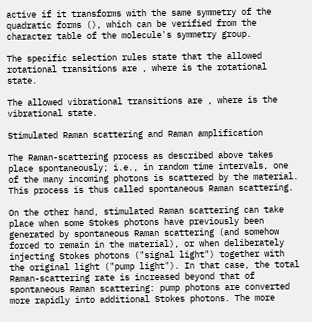active if it transforms with the same symmetry of the quadratic forms (), which can be verified from the character table of the molecule's symmetry group.

The specific selection rules state that the allowed rotational transitions are , where is the rotational state.

The allowed vibrational transitions are , where is the vibrational state.

Stimulated Raman scattering and Raman amplification

The Raman-scattering process as described above takes place spontaneously; i.e., in random time intervals, one of the many incoming photons is scattered by the material. This process is thus called spontaneous Raman scattering.

On the other hand, stimulated Raman scattering can take place when some Stokes photons have previously been generated by spontaneous Raman scattering (and somehow forced to remain in the material), or when deliberately injecting Stokes photons ("signal light") together with the original light ("pump light"). In that case, the total Raman-scattering rate is increased beyond that of spontaneous Raman scattering: pump photons are converted more rapidly into additional Stokes photons. The more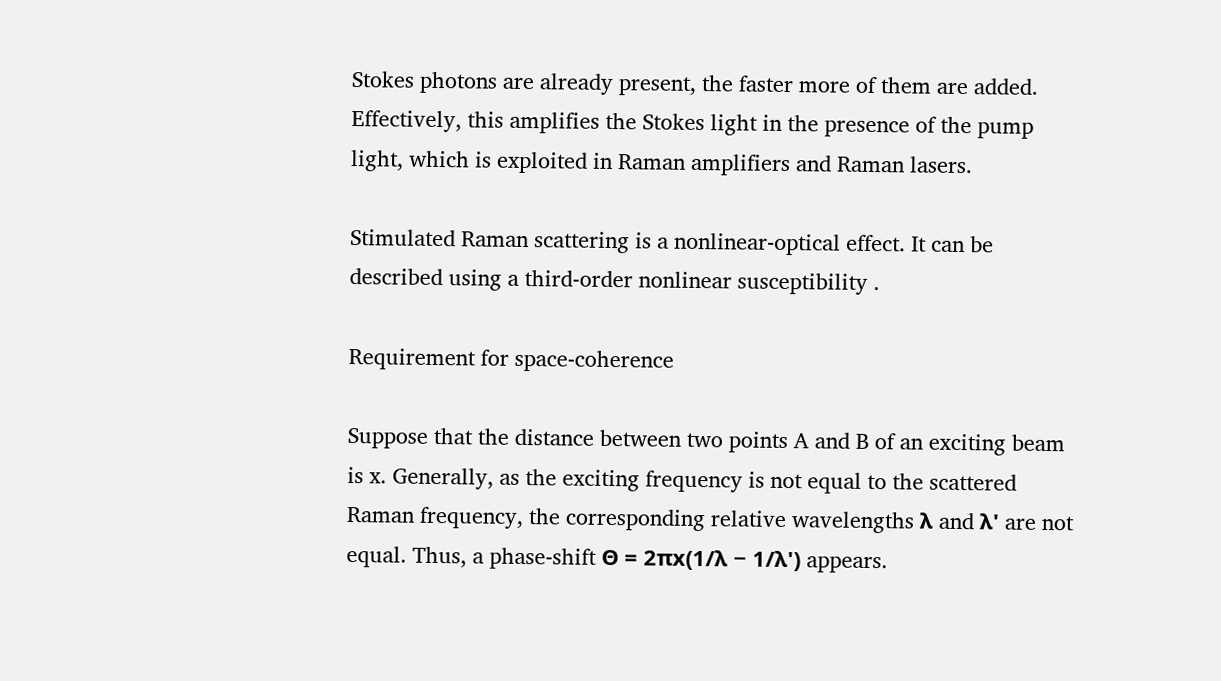Stokes photons are already present, the faster more of them are added. Effectively, this amplifies the Stokes light in the presence of the pump light, which is exploited in Raman amplifiers and Raman lasers.

Stimulated Raman scattering is a nonlinear-optical effect. It can be described using a third-order nonlinear susceptibility .

Requirement for space-coherence

Suppose that the distance between two points A and B of an exciting beam is x. Generally, as the exciting frequency is not equal to the scattered Raman frequency, the corresponding relative wavelengths λ and λ' are not equal. Thus, a phase-shift Θ = 2πx(1/λ − 1/λ') appears.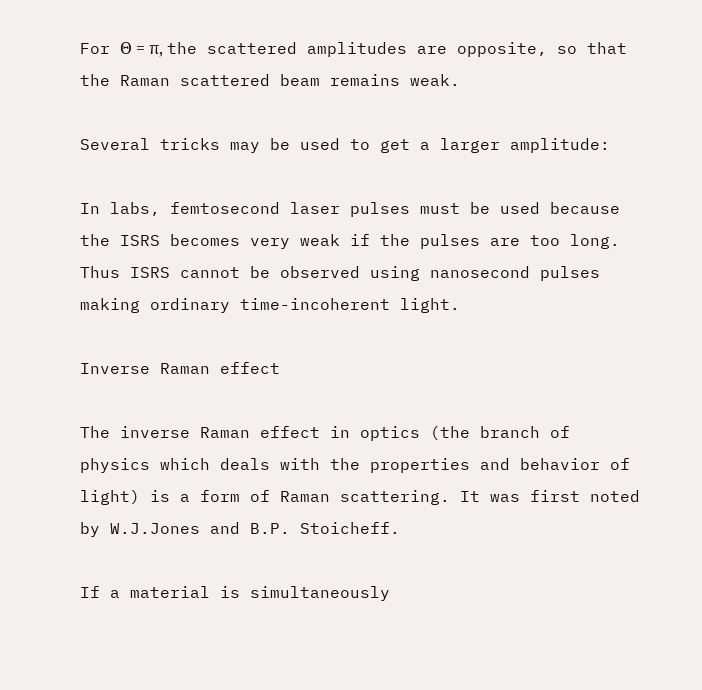For Θ = π, the scattered amplitudes are opposite, so that the Raman scattered beam remains weak.

Several tricks may be used to get a larger amplitude:

In labs, femtosecond laser pulses must be used because the ISRS becomes very weak if the pulses are too long. Thus ISRS cannot be observed using nanosecond pulses making ordinary time-incoherent light.

Inverse Raman effect

The inverse Raman effect in optics (the branch of physics which deals with the properties and behavior of light) is a form of Raman scattering. It was first noted by W.J.Jones and B.P. Stoicheff.

If a material is simultaneously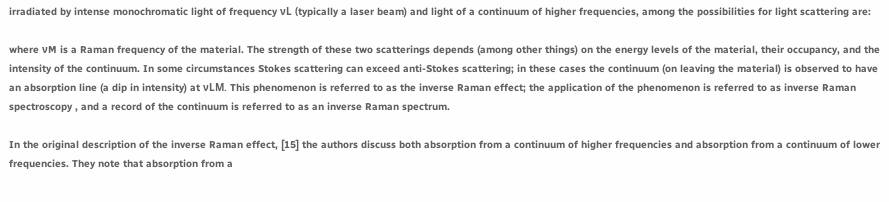irradiated by intense monochromatic light of frequency νL (typically a laser beam) and light of a continuum of higher frequencies, among the possibilities for light scattering are:

where νM is a Raman frequency of the material. The strength of these two scatterings depends (among other things) on the energy levels of the material, their occupancy, and the intensity of the continuum. In some circumstances Stokes scattering can exceed anti-Stokes scattering; in these cases the continuum (on leaving the material) is observed to have an absorption line (a dip in intensity) at νLM. This phenomenon is referred to as the inverse Raman effect; the application of the phenomenon is referred to as inverse Raman spectroscopy , and a record of the continuum is referred to as an inverse Raman spectrum.

In the original description of the inverse Raman effect, [15] the authors discuss both absorption from a continuum of higher frequencies and absorption from a continuum of lower frequencies. They note that absorption from a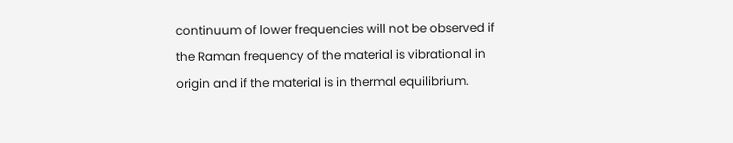continuum of lower frequencies will not be observed if the Raman frequency of the material is vibrational in origin and if the material is in thermal equilibrium.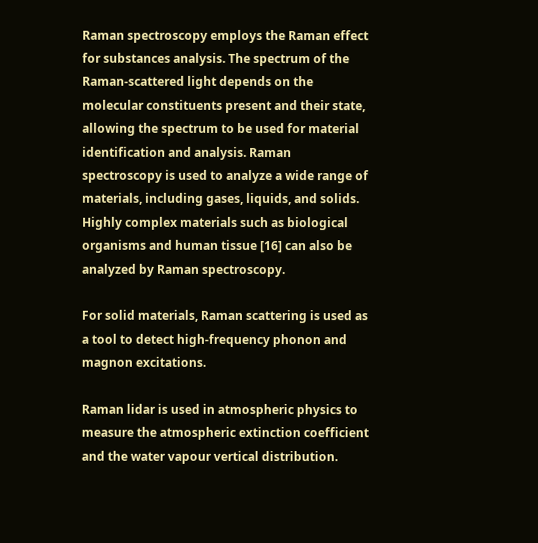Raman spectroscopy employs the Raman effect for substances analysis. The spectrum of the Raman-scattered light depends on the molecular constituents present and their state, allowing the spectrum to be used for material identification and analysis. Raman spectroscopy is used to analyze a wide range of materials, including gases, liquids, and solids. Highly complex materials such as biological organisms and human tissue [16] can also be analyzed by Raman spectroscopy.

For solid materials, Raman scattering is used as a tool to detect high-frequency phonon and magnon excitations.

Raman lidar is used in atmospheric physics to measure the atmospheric extinction coefficient and the water vapour vertical distribution.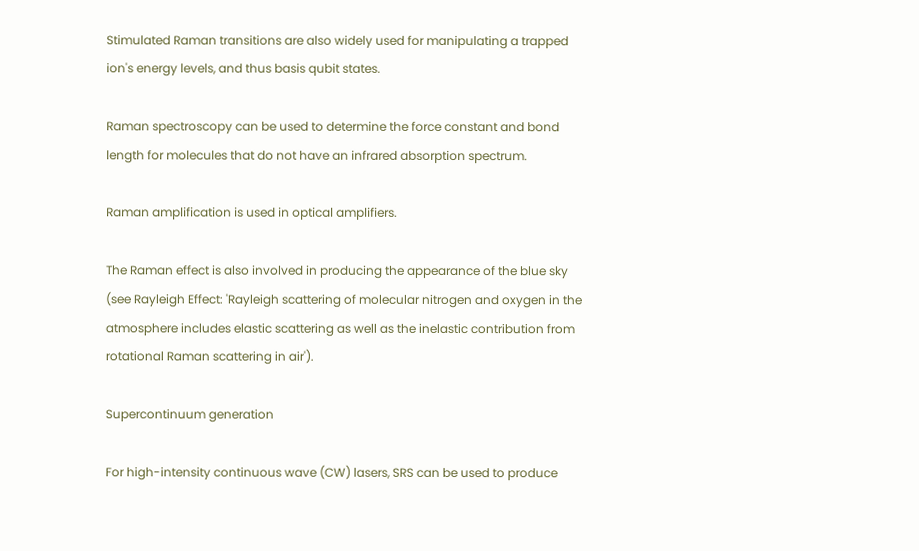Stimulated Raman transitions are also widely used for manipulating a trapped ion's energy levels, and thus basis qubit states.

Raman spectroscopy can be used to determine the force constant and bond length for molecules that do not have an infrared absorption spectrum.

Raman amplification is used in optical amplifiers.

The Raman effect is also involved in producing the appearance of the blue sky (see Rayleigh Effect: 'Rayleigh scattering of molecular nitrogen and oxygen in the atmosphere includes elastic scattering as well as the inelastic contribution from rotational Raman scattering in air').

Supercontinuum generation

For high-intensity continuous wave (CW) lasers, SRS can be used to produce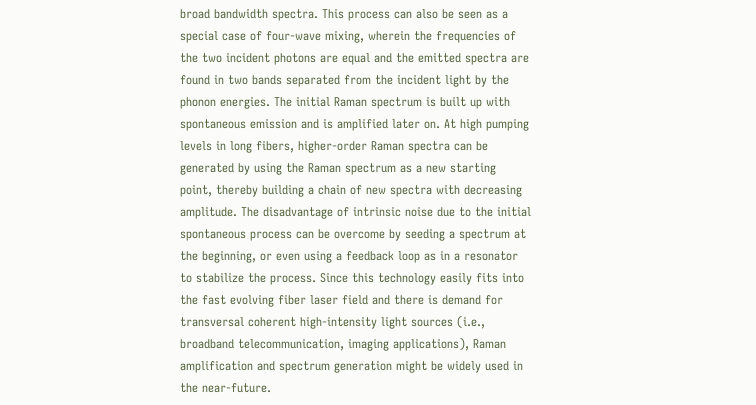broad bandwidth spectra. This process can also be seen as a special case of four-wave mixing, wherein the frequencies of the two incident photons are equal and the emitted spectra are found in two bands separated from the incident light by the phonon energies. The initial Raman spectrum is built up with spontaneous emission and is amplified later on. At high pumping levels in long fibers, higher-order Raman spectra can be generated by using the Raman spectrum as a new starting point, thereby building a chain of new spectra with decreasing amplitude. The disadvantage of intrinsic noise due to the initial spontaneous process can be overcome by seeding a spectrum at the beginning, or even using a feedback loop as in a resonator to stabilize the process. Since this technology easily fits into the fast evolving fiber laser field and there is demand for transversal coherent high-intensity light sources (i.e., broadband telecommunication, imaging applications), Raman amplification and spectrum generation might be widely used in the near-future.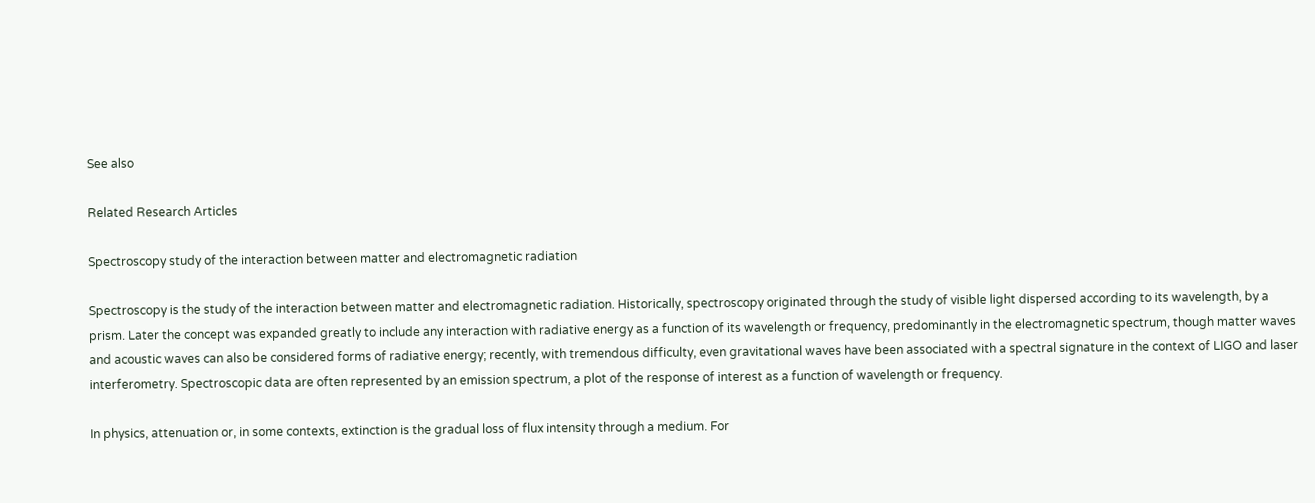See also

Related Research Articles

Spectroscopy study of the interaction between matter and electromagnetic radiation

Spectroscopy is the study of the interaction between matter and electromagnetic radiation. Historically, spectroscopy originated through the study of visible light dispersed according to its wavelength, by a prism. Later the concept was expanded greatly to include any interaction with radiative energy as a function of its wavelength or frequency, predominantly in the electromagnetic spectrum, though matter waves and acoustic waves can also be considered forms of radiative energy; recently, with tremendous difficulty, even gravitational waves have been associated with a spectral signature in the context of LIGO and laser interferometry. Spectroscopic data are often represented by an emission spectrum, a plot of the response of interest as a function of wavelength or frequency.

In physics, attenuation or, in some contexts, extinction is the gradual loss of flux intensity through a medium. For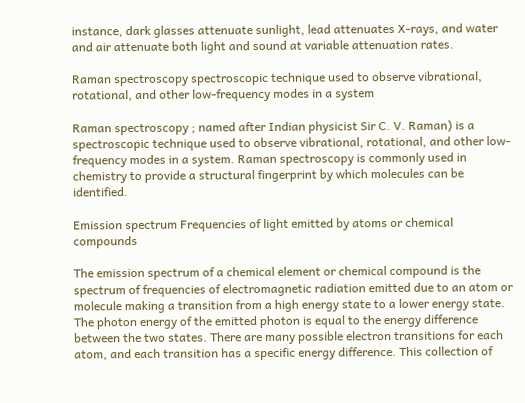instance, dark glasses attenuate sunlight, lead attenuates X-rays, and water and air attenuate both light and sound at variable attenuation rates.

Raman spectroscopy spectroscopic technique used to observe vibrational, rotational, and other low-frequency modes in a system

Raman spectroscopy ; named after Indian physicist Sir C. V. Raman) is a spectroscopic technique used to observe vibrational, rotational, and other low-frequency modes in a system. Raman spectroscopy is commonly used in chemistry to provide a structural fingerprint by which molecules can be identified.

Emission spectrum Frequencies of light emitted by atoms or chemical compounds

The emission spectrum of a chemical element or chemical compound is the spectrum of frequencies of electromagnetic radiation emitted due to an atom or molecule making a transition from a high energy state to a lower energy state. The photon energy of the emitted photon is equal to the energy difference between the two states. There are many possible electron transitions for each atom, and each transition has a specific energy difference. This collection of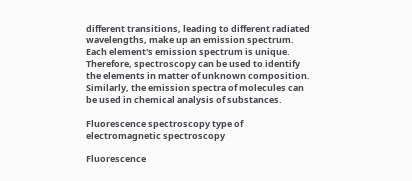different transitions, leading to different radiated wavelengths, make up an emission spectrum. Each element's emission spectrum is unique. Therefore, spectroscopy can be used to identify the elements in matter of unknown composition. Similarly, the emission spectra of molecules can be used in chemical analysis of substances.

Fluorescence spectroscopy type of electromagnetic spectroscopy

Fluorescence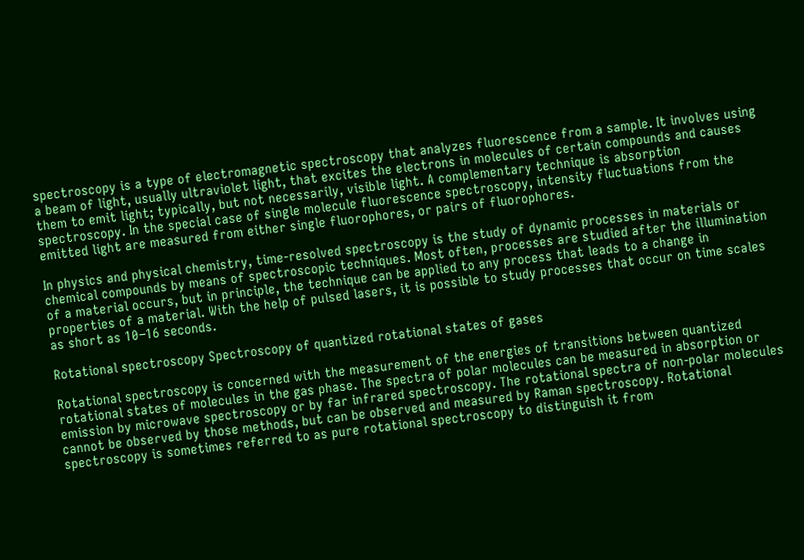spectroscopy is a type of electromagnetic spectroscopy that analyzes fluorescence from a sample. It involves using a beam of light, usually ultraviolet light, that excites the electrons in molecules of certain compounds and causes them to emit light; typically, but not necessarily, visible light. A complementary technique is absorption spectroscopy. In the special case of single molecule fluorescence spectroscopy, intensity fluctuations from the emitted light are measured from either single fluorophores, or pairs of fluorophores.

In physics and physical chemistry, time-resolved spectroscopy is the study of dynamic processes in materials or chemical compounds by means of spectroscopic techniques. Most often, processes are studied after the illumination of a material occurs, but in principle, the technique can be applied to any process that leads to a change in properties of a material. With the help of pulsed lasers, it is possible to study processes that occur on time scales as short as 10−16 seconds.

Rotational spectroscopy Spectroscopy of quantized rotational states of gases

Rotational spectroscopy is concerned with the measurement of the energies of transitions between quantized rotational states of molecules in the gas phase. The spectra of polar molecules can be measured in absorption or emission by microwave spectroscopy or by far infrared spectroscopy. The rotational spectra of non-polar molecules cannot be observed by those methods, but can be observed and measured by Raman spectroscopy. Rotational spectroscopy is sometimes referred to as pure rotational spectroscopy to distinguish it from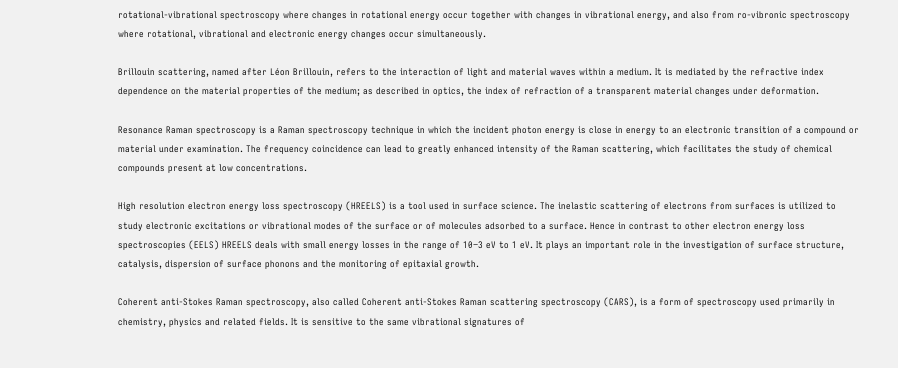rotational-vibrational spectroscopy where changes in rotational energy occur together with changes in vibrational energy, and also from ro-vibronic spectroscopy where rotational, vibrational and electronic energy changes occur simultaneously.

Brillouin scattering, named after Léon Brillouin, refers to the interaction of light and material waves within a medium. It is mediated by the refractive index dependence on the material properties of the medium; as described in optics, the index of refraction of a transparent material changes under deformation.

Resonance Raman spectroscopy is a Raman spectroscopy technique in which the incident photon energy is close in energy to an electronic transition of a compound or material under examination. The frequency coincidence can lead to greatly enhanced intensity of the Raman scattering, which facilitates the study of chemical compounds present at low concentrations.

High resolution electron energy loss spectroscopy (HREELS) is a tool used in surface science. The inelastic scattering of electrons from surfaces is utilized to study electronic excitations or vibrational modes of the surface or of molecules adsorbed to a surface. Hence in contrast to other electron energy loss spectroscopies (EELS) HREELS deals with small energy losses in the range of 10−3 eV to 1 eV. It plays an important role in the investigation of surface structure, catalysis, dispersion of surface phonons and the monitoring of epitaxial growth.

Coherent anti-Stokes Raman spectroscopy, also called Coherent anti-Stokes Raman scattering spectroscopy (CARS), is a form of spectroscopy used primarily in chemistry, physics and related fields. It is sensitive to the same vibrational signatures of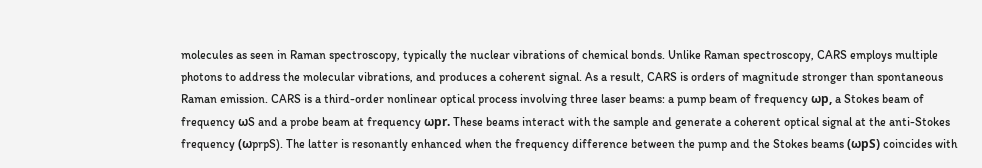molecules as seen in Raman spectroscopy, typically the nuclear vibrations of chemical bonds. Unlike Raman spectroscopy, CARS employs multiple photons to address the molecular vibrations, and produces a coherent signal. As a result, CARS is orders of magnitude stronger than spontaneous Raman emission. CARS is a third-order nonlinear optical process involving three laser beams: a pump beam of frequency ωp, a Stokes beam of frequency ωS and a probe beam at frequency ωpr. These beams interact with the sample and generate a coherent optical signal at the anti-Stokes frequency (ωprpS). The latter is resonantly enhanced when the frequency difference between the pump and the Stokes beams (ωpS) coincides with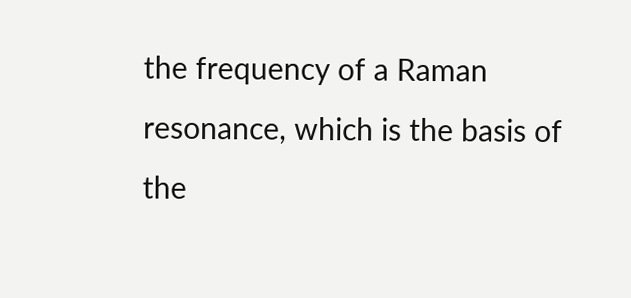the frequency of a Raman resonance, which is the basis of the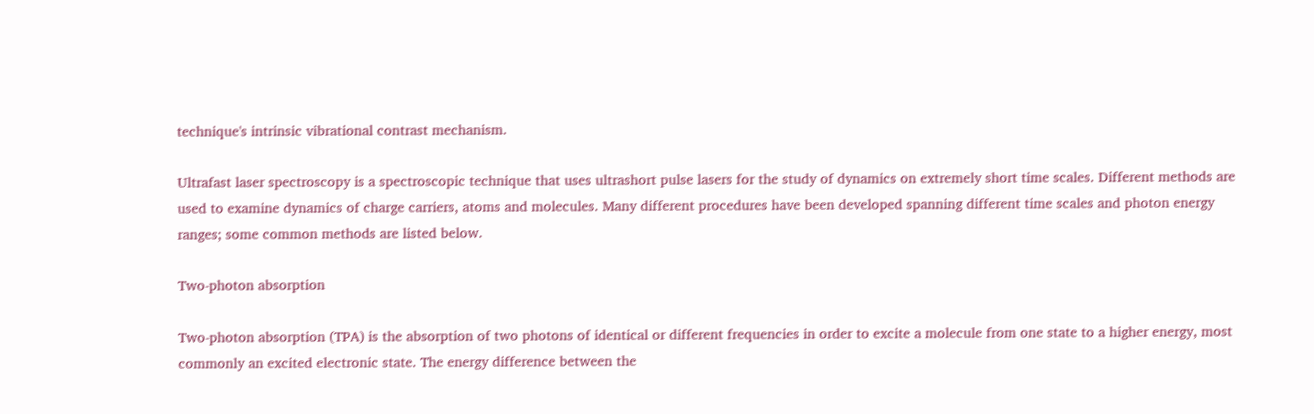technique's intrinsic vibrational contrast mechanism.

Ultrafast laser spectroscopy is a spectroscopic technique that uses ultrashort pulse lasers for the study of dynamics on extremely short time scales. Different methods are used to examine dynamics of charge carriers, atoms and molecules. Many different procedures have been developed spanning different time scales and photon energy ranges; some common methods are listed below.

Two-photon absorption

Two-photon absorption (TPA) is the absorption of two photons of identical or different frequencies in order to excite a molecule from one state to a higher energy, most commonly an excited electronic state. The energy difference between the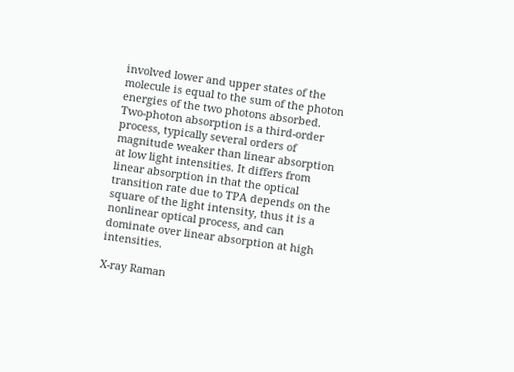involved lower and upper states of the molecule is equal to the sum of the photon energies of the two photons absorbed. Two-photon absorption is a third-order process, typically several orders of magnitude weaker than linear absorption at low light intensities. It differs from linear absorption in that the optical transition rate due to TPA depends on the square of the light intensity, thus it is a nonlinear optical process, and can dominate over linear absorption at high intensities.

X-ray Raman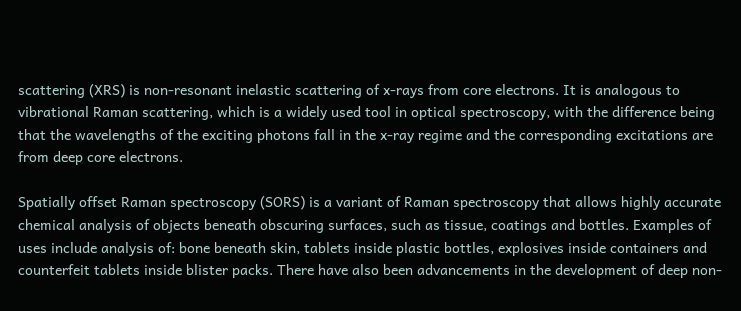scattering (XRS) is non-resonant inelastic scattering of x-rays from core electrons. It is analogous to vibrational Raman scattering, which is a widely used tool in optical spectroscopy, with the difference being that the wavelengths of the exciting photons fall in the x-ray regime and the corresponding excitations are from deep core electrons.

Spatially offset Raman spectroscopy (SORS) is a variant of Raman spectroscopy that allows highly accurate chemical analysis of objects beneath obscuring surfaces, such as tissue, coatings and bottles. Examples of uses include analysis of: bone beneath skin, tablets inside plastic bottles, explosives inside containers and counterfeit tablets inside blister packs. There have also been advancements in the development of deep non-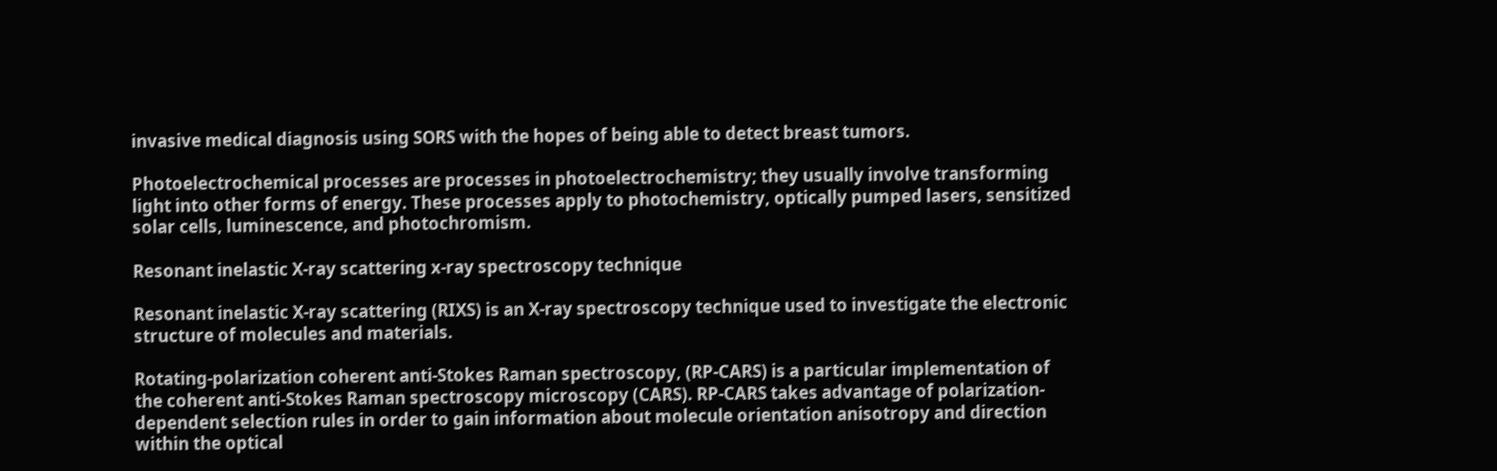invasive medical diagnosis using SORS with the hopes of being able to detect breast tumors.

Photoelectrochemical processes are processes in photoelectrochemistry; they usually involve transforming light into other forms of energy. These processes apply to photochemistry, optically pumped lasers, sensitized solar cells, luminescence, and photochromism.

Resonant inelastic X-ray scattering x-ray spectroscopy technique

Resonant inelastic X-ray scattering (RIXS) is an X-ray spectroscopy technique used to investigate the electronic structure of molecules and materials.

Rotating-polarization coherent anti-Stokes Raman spectroscopy, (RP-CARS) is a particular implementation of the coherent anti-Stokes Raman spectroscopy microscopy (CARS). RP-CARS takes advantage of polarization-dependent selection rules in order to gain information about molecule orientation anisotropy and direction within the optical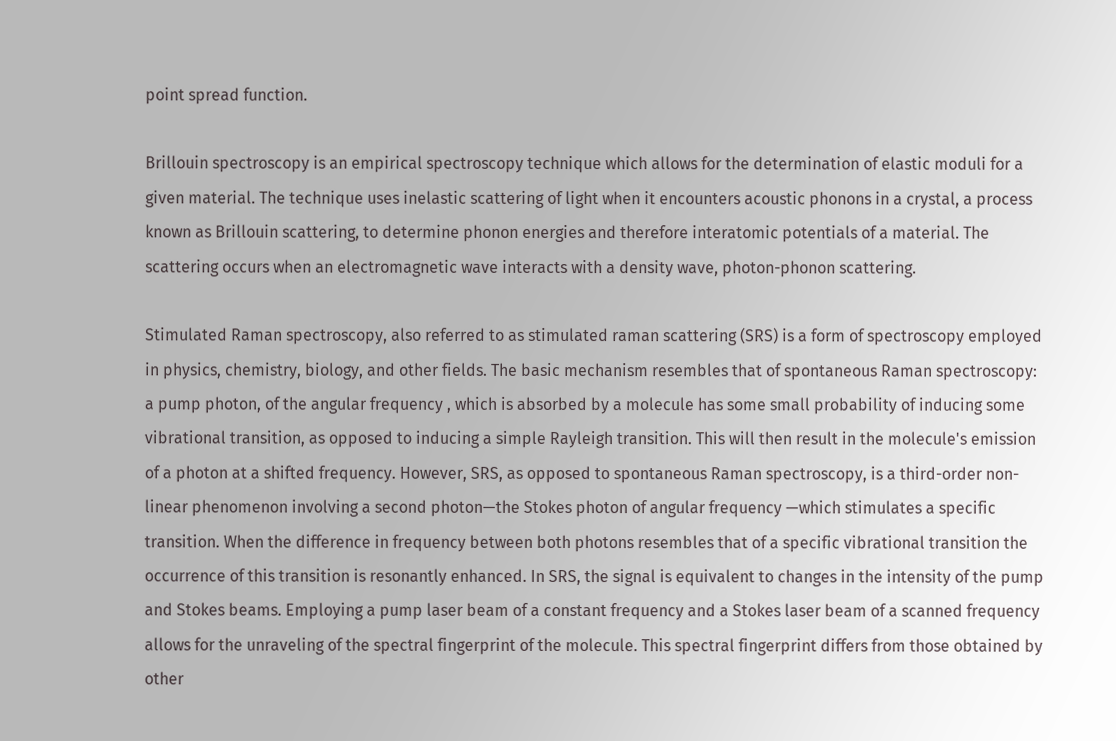point spread function.

Brillouin spectroscopy is an empirical spectroscopy technique which allows for the determination of elastic moduli for a given material. The technique uses inelastic scattering of light when it encounters acoustic phonons in a crystal, a process known as Brillouin scattering, to determine phonon energies and therefore interatomic potentials of a material. The scattering occurs when an electromagnetic wave interacts with a density wave, photon-phonon scattering.

Stimulated Raman spectroscopy, also referred to as stimulated raman scattering (SRS) is a form of spectroscopy employed in physics, chemistry, biology, and other fields. The basic mechanism resembles that of spontaneous Raman spectroscopy: a pump photon, of the angular frequency , which is absorbed by a molecule has some small probability of inducing some vibrational transition, as opposed to inducing a simple Rayleigh transition. This will then result in the molecule's emission of a photon at a shifted frequency. However, SRS, as opposed to spontaneous Raman spectroscopy, is a third-order non-linear phenomenon involving a second photon—the Stokes photon of angular frequency —which stimulates a specific transition. When the difference in frequency between both photons resembles that of a specific vibrational transition the occurrence of this transition is resonantly enhanced. In SRS, the signal is equivalent to changes in the intensity of the pump and Stokes beams. Employing a pump laser beam of a constant frequency and a Stokes laser beam of a scanned frequency allows for the unraveling of the spectral fingerprint of the molecule. This spectral fingerprint differs from those obtained by other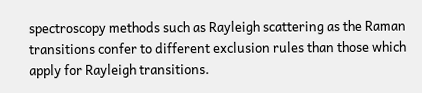spectroscopy methods such as Rayleigh scattering as the Raman transitions confer to different exclusion rules than those which apply for Rayleigh transitions.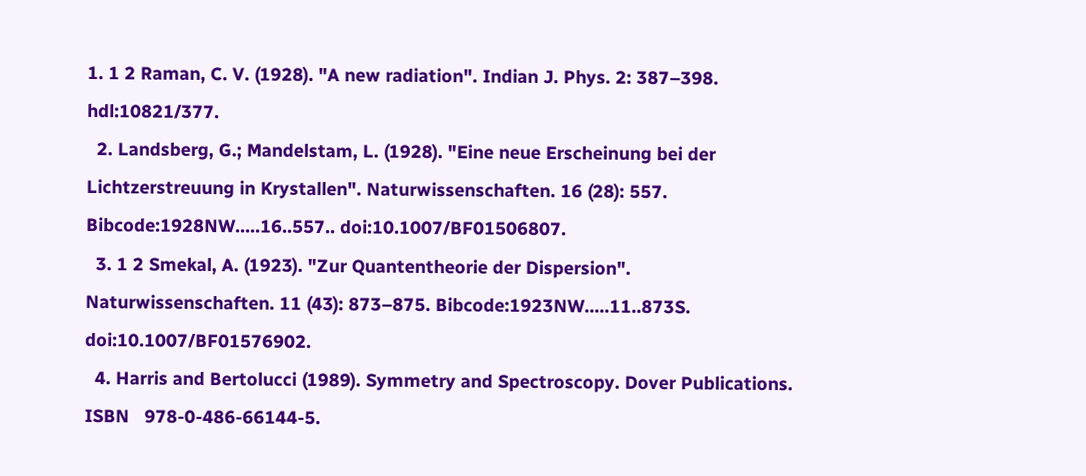1. 1 2 Raman, C. V. (1928). "A new radiation". Indian J. Phys. 2: 387–398. hdl:10821/377.
  2. Landsberg, G.; Mandelstam, L. (1928). "Eine neue Erscheinung bei der Lichtzerstreuung in Krystallen". Naturwissenschaften. 16 (28): 557. Bibcode:1928NW.....16..557.. doi:10.1007/BF01506807.
  3. 1 2 Smekal, A. (1923). "Zur Quantentheorie der Dispersion". Naturwissenschaften. 11 (43): 873–875. Bibcode:1923NW.....11..873S. doi:10.1007/BF01576902.
  4. Harris and Bertolucci (1989). Symmetry and Spectroscopy. Dover Publications. ISBN   978-0-486-66144-5.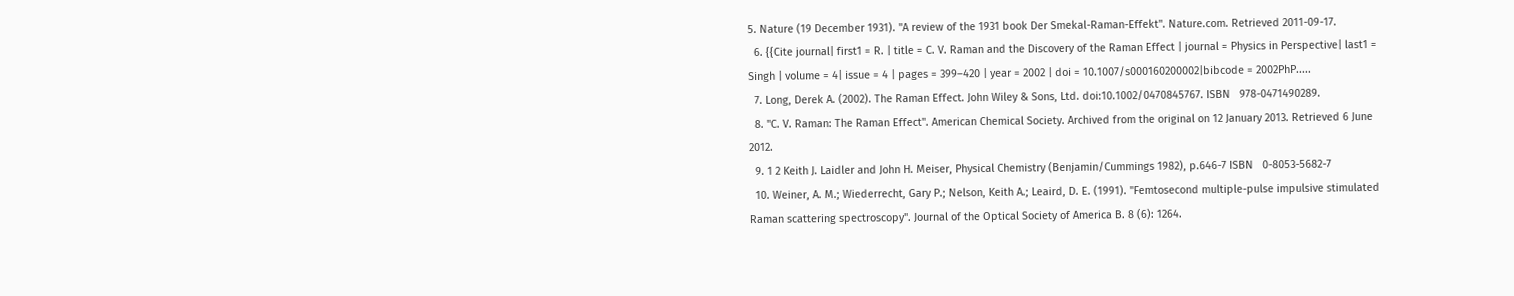5. Nature (19 December 1931). "A review of the 1931 book Der Smekal-Raman-Effekt". Nature.com. Retrieved 2011-09-17.
  6. {{Cite journal| first1 = R. | title = C. V. Raman and the Discovery of the Raman Effect | journal = Physics in Perspective| last1 = Singh | volume = 4| issue = 4 | pages = 399–420 | year = 2002 | doi = 10.1007/s000160200002|bibcode = 2002PhP.....
  7. Long, Derek A. (2002). The Raman Effect. John Wiley & Sons, Ltd. doi:10.1002/0470845767. ISBN   978-0471490289.
  8. "C. V. Raman: The Raman Effect". American Chemical Society. Archived from the original on 12 January 2013. Retrieved 6 June 2012.
  9. 1 2 Keith J. Laidler and John H. Meiser, Physical Chemistry (Benjamin/Cummings 1982), p.646-7 ISBN   0-8053-5682-7
  10. Weiner, A. M.; Wiederrecht, Gary P.; Nelson, Keith A.; Leaird, D. E. (1991). "Femtosecond multiple-pulse impulsive stimulated Raman scattering spectroscopy". Journal of the Optical Society of America B. 8 (6): 1264.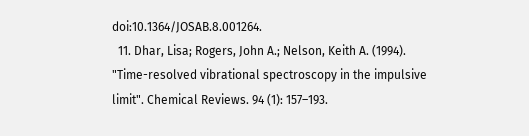doi:10.1364/JOSAB.8.001264.
  11. Dhar, Lisa; Rogers, John A.; Nelson, Keith A. (1994). "Time-resolved vibrational spectroscopy in the impulsive limit". Chemical Reviews. 94 (1): 157–193.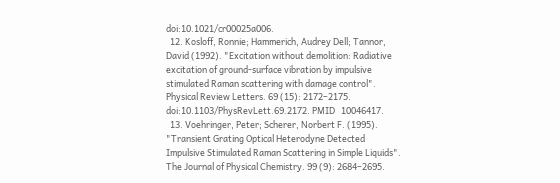doi:10.1021/cr00025a006.
  12. Kosloff, Ronnie; Hammerich, Audrey Dell; Tannor, David (1992). "Excitation without demolition: Radiative excitation of ground-surface vibration by impulsive stimulated Raman scattering with damage control". Physical Review Letters. 69 (15): 2172–2175. doi:10.1103/PhysRevLett.69.2172. PMID   10046417.
  13. Voehringer, Peter; Scherer, Norbert F. (1995). "Transient Grating Optical Heterodyne Detected Impulsive Stimulated Raman Scattering in Simple Liquids". The Journal of Physical Chemistry. 99 (9): 2684–2695.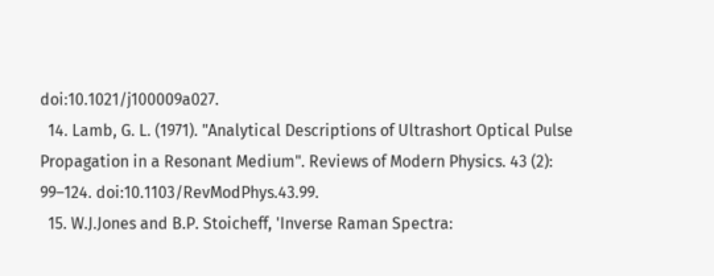doi:10.1021/j100009a027.
  14. Lamb, G. L. (1971). "Analytical Descriptions of Ultrashort Optical Pulse Propagation in a Resonant Medium". Reviews of Modern Physics. 43 (2): 99–124. doi:10.1103/RevModPhys.43.99.
  15. W.J.Jones and B.P. Stoicheff, 'Inverse Raman Spectra: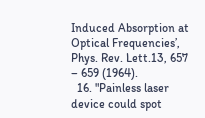Induced Absorption at Optical Frequencies’, Phys. Rev. Lett.13, 657 – 659 (1964).
  16. "Painless laser device could spot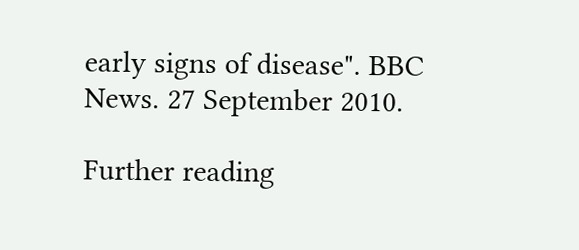early signs of disease". BBC News. 27 September 2010.

Further reading